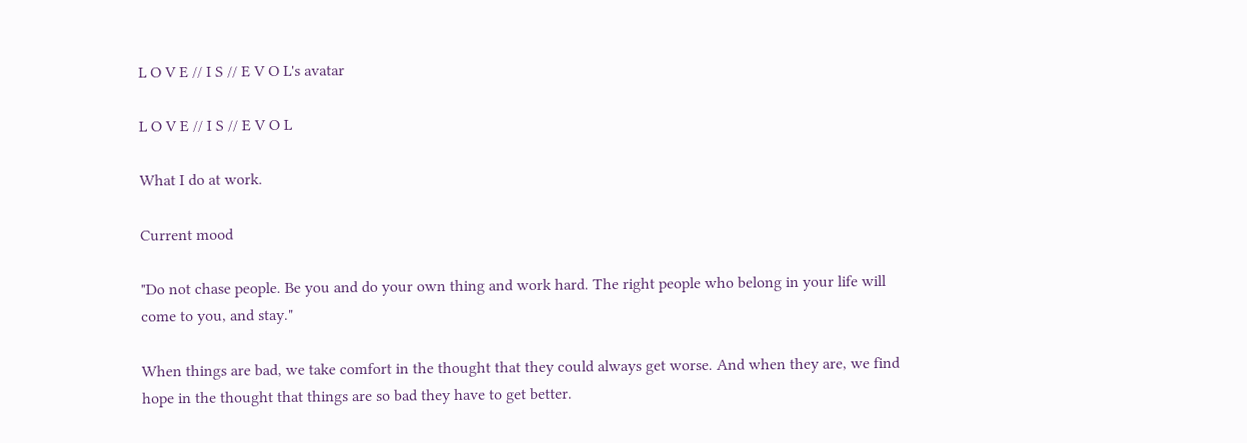L O V E // I S // E V O L's avatar

L O V E // I S // E V O L

What I do at work.

Current mood

"Do not chase people. Be you and do your own thing and work hard. The right people who belong in your life will come to you, and stay."

When things are bad, we take comfort in the thought that they could always get worse. And when they are, we find hope in the thought that things are so bad they have to get better.